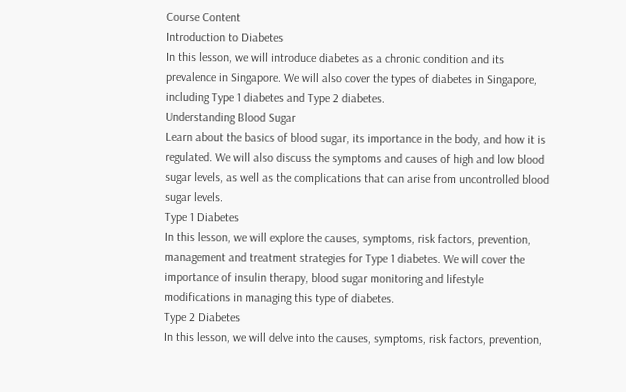Course Content
Introduction to Diabetes
In this lesson, we will introduce diabetes as a chronic condition and its prevalence in Singapore. We will also cover the types of diabetes in Singapore, including Type 1 diabetes and Type 2 diabetes.
Understanding Blood Sugar
Learn about the basics of blood sugar, its importance in the body, and how it is regulated. We will also discuss the symptoms and causes of high and low blood sugar levels, as well as the complications that can arise from uncontrolled blood sugar levels.
Type 1 Diabetes
In this lesson, we will explore the causes, symptoms, risk factors, prevention, management and treatment strategies for Type 1 diabetes. We will cover the importance of insulin therapy, blood sugar monitoring and lifestyle modifications in managing this type of diabetes.
Type 2 Diabetes
In this lesson, we will delve into the causes, symptoms, risk factors, prevention,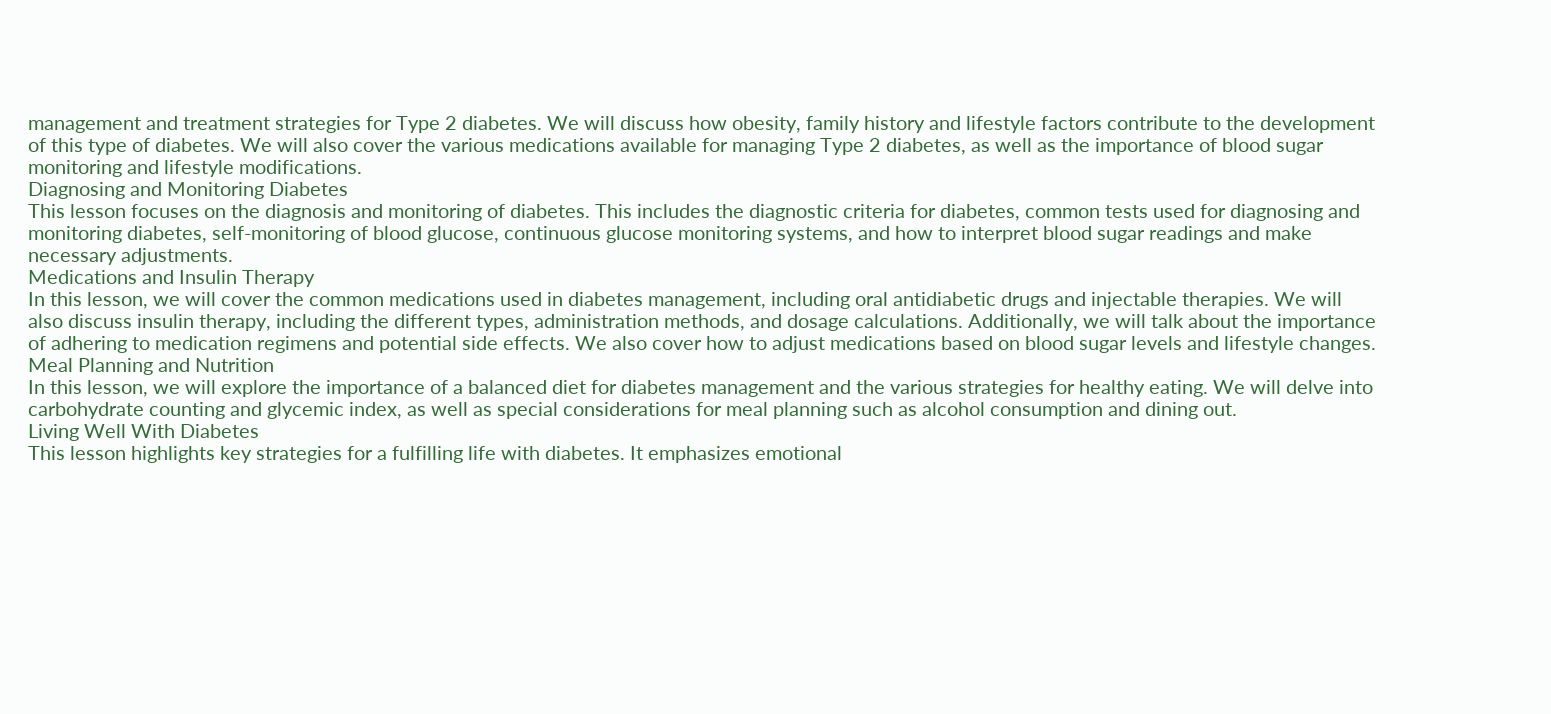management and treatment strategies for Type 2 diabetes. We will discuss how obesity, family history and lifestyle factors contribute to the development of this type of diabetes. We will also cover the various medications available for managing Type 2 diabetes, as well as the importance of blood sugar monitoring and lifestyle modifications.
Diagnosing and Monitoring Diabetes
This lesson focuses on the diagnosis and monitoring of diabetes. This includes the diagnostic criteria for diabetes, common tests used for diagnosing and monitoring diabetes, self-monitoring of blood glucose, continuous glucose monitoring systems, and how to interpret blood sugar readings and make necessary adjustments.
Medications and Insulin Therapy
In this lesson, we will cover the common medications used in diabetes management, including oral antidiabetic drugs and injectable therapies. We will also discuss insulin therapy, including the different types, administration methods, and dosage calculations. Additionally, we will talk about the importance of adhering to medication regimens and potential side effects. We also cover how to adjust medications based on blood sugar levels and lifestyle changes.
Meal Planning and Nutrition
In this lesson, we will explore the importance of a balanced diet for diabetes management and the various strategies for healthy eating. We will delve into carbohydrate counting and glycemic index, as well as special considerations for meal planning such as alcohol consumption and dining out.
Living Well With Diabetes
This lesson highlights key strategies for a fulfilling life with diabetes. It emphasizes emotional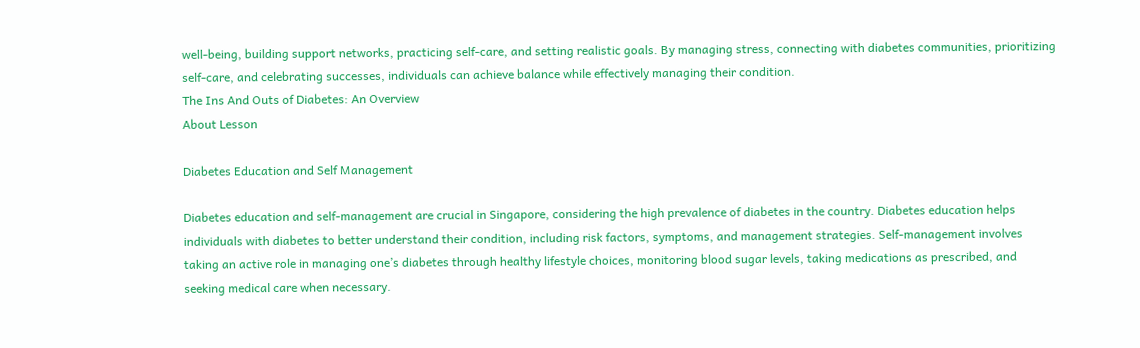well-being, building support networks, practicing self-care, and setting realistic goals. By managing stress, connecting with diabetes communities, prioritizing self-care, and celebrating successes, individuals can achieve balance while effectively managing their condition.
The Ins And Outs of Diabetes: An Overview
About Lesson

Diabetes Education and Self Management

Diabetes education and self-management are crucial in Singapore, considering the high prevalence of diabetes in the country. Diabetes education helps individuals with diabetes to better understand their condition, including risk factors, symptoms, and management strategies. Self-management involves taking an active role in managing one’s diabetes through healthy lifestyle choices, monitoring blood sugar levels, taking medications as prescribed, and seeking medical care when necessary.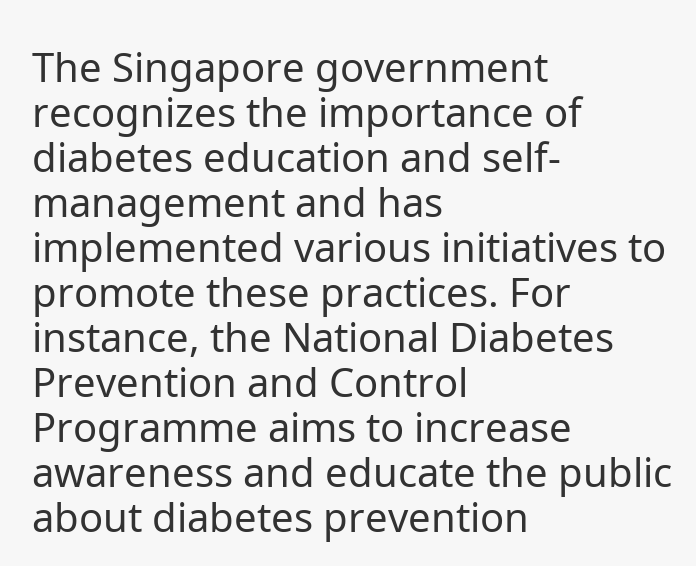The Singapore government recognizes the importance of diabetes education and self-management and has implemented various initiatives to promote these practices. For instance, the National Diabetes Prevention and Control Programme aims to increase awareness and educate the public about diabetes prevention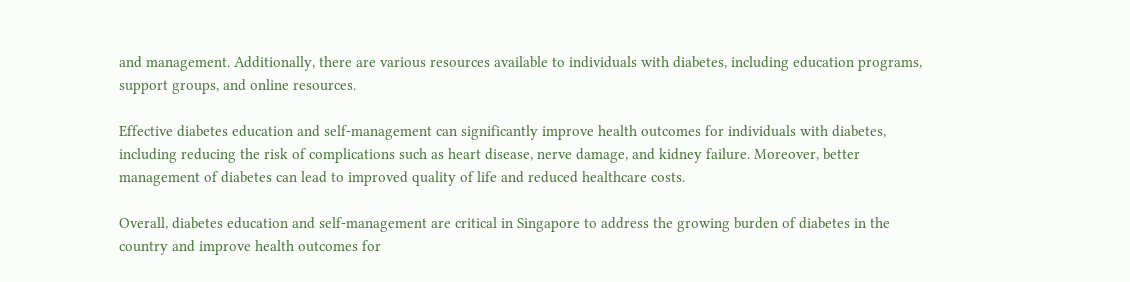and management. Additionally, there are various resources available to individuals with diabetes, including education programs, support groups, and online resources.

Effective diabetes education and self-management can significantly improve health outcomes for individuals with diabetes, including reducing the risk of complications such as heart disease, nerve damage, and kidney failure. Moreover, better management of diabetes can lead to improved quality of life and reduced healthcare costs.

Overall, diabetes education and self-management are critical in Singapore to address the growing burden of diabetes in the country and improve health outcomes for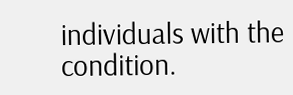individuals with the condition.